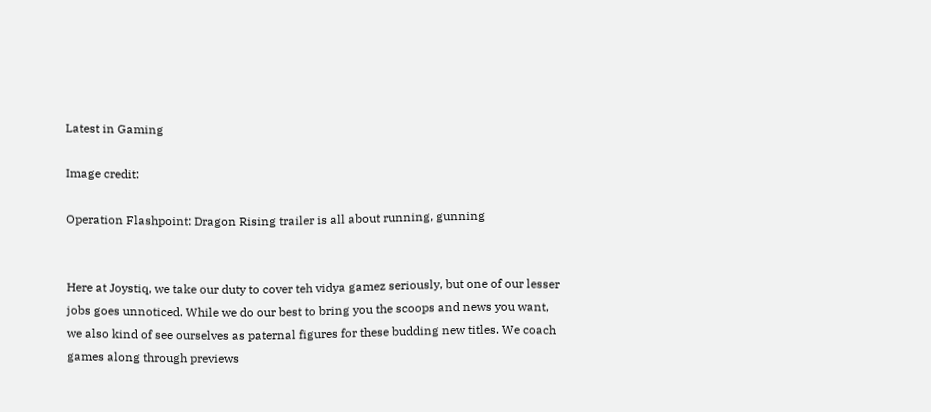Latest in Gaming

Image credit:

Operation Flashpoint: Dragon Rising trailer is all about running, gunning


Here at Joystiq, we take our duty to cover teh vidya gamez seriously, but one of our lesser jobs goes unnoticed. While we do our best to bring you the scoops and news you want, we also kind of see ourselves as paternal figures for these budding new titles. We coach games along through previews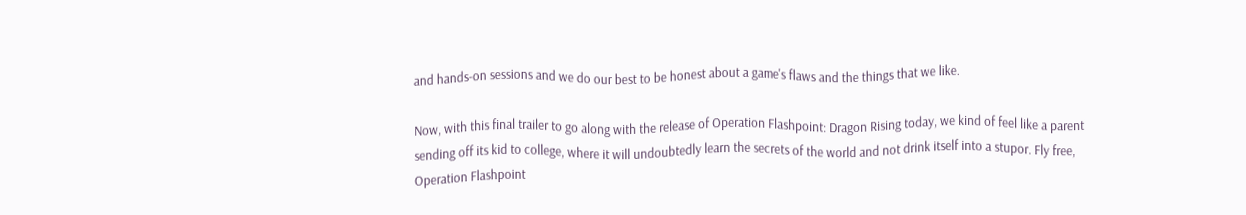and hands-on sessions and we do our best to be honest about a game's flaws and the things that we like.

Now, with this final trailer to go along with the release of Operation Flashpoint: Dragon Rising today, we kind of feel like a parent sending off its kid to college, where it will undoubtedly learn the secrets of the world and not drink itself into a stupor. Fly free, Operation Flashpoint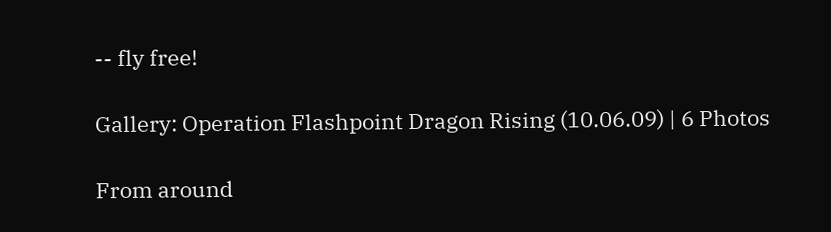-- fly free!

Gallery: Operation Flashpoint Dragon Rising (10.06.09) | 6 Photos

From around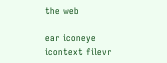the web

ear iconeye icontext filevr